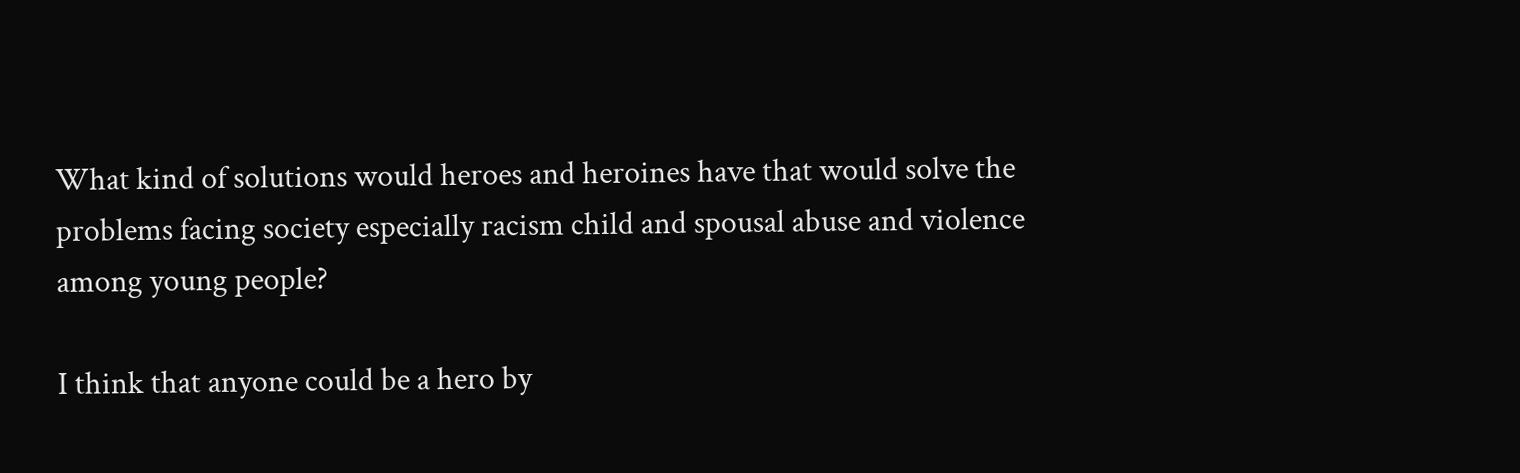What kind of solutions would heroes and heroines have that would solve the problems facing society especially racism child and spousal abuse and violence among young people?

I think that anyone could be a hero by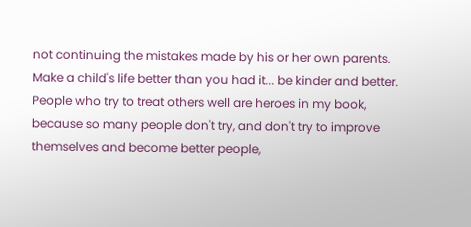not continuing the mistakes made by his or her own parents. Make a child's life better than you had it... be kinder and better. People who try to treat others well are heroes in my book, because so many people don't try, and don't try to improve themselves and become better people,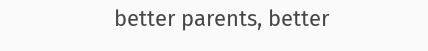better parents, better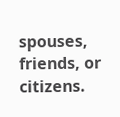spouses, friends, or citizens.